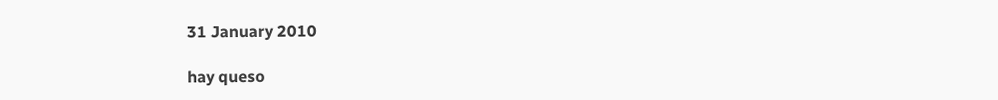31 January 2010

hay queso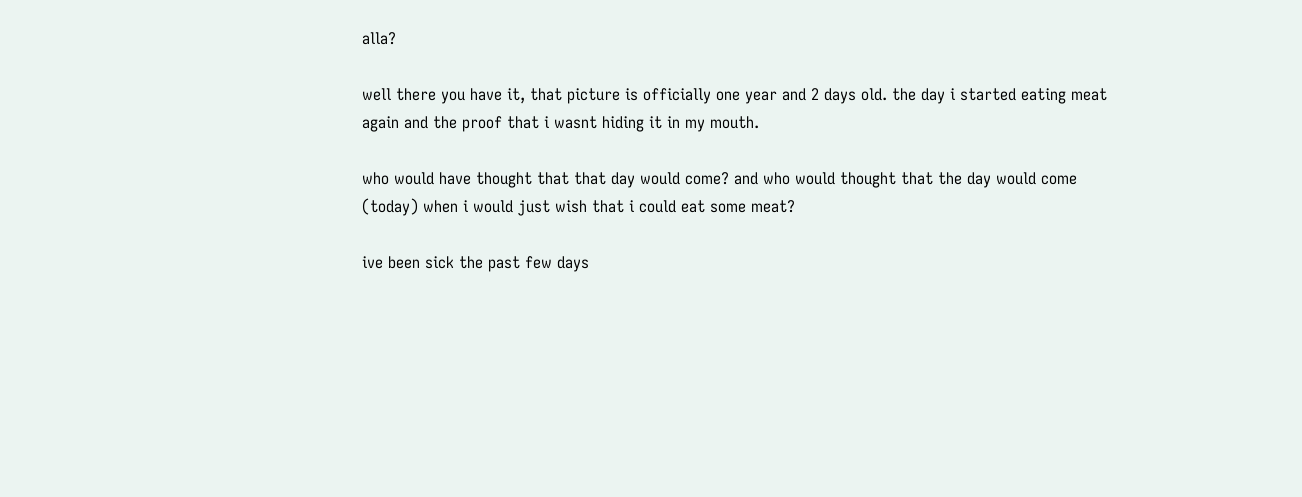alla?

well there you have it, that picture is officially one year and 2 days old. the day i started eating meat again and the proof that i wasnt hiding it in my mouth.

who would have thought that that day would come? and who would thought that the day would come (today) when i would just wish that i could eat some meat?

ive been sick the past few days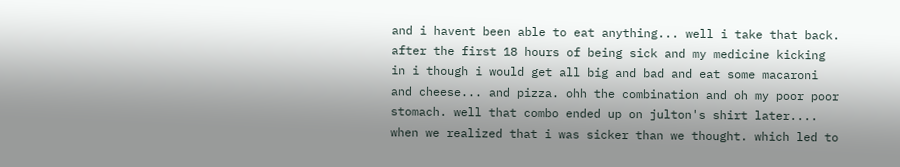and i havent been able to eat anything... well i take that back. after the first 18 hours of being sick and my medicine kicking in i though i would get all big and bad and eat some macaroni and cheese... and pizza. ohh the combination and oh my poor poor stomach. well that combo ended up on julton's shirt later.... when we realized that i was sicker than we thought. which led to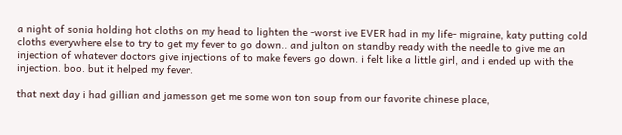a night of sonia holding hot cloths on my head to lighten the -worst ive EVER had in my life- migraine, katy putting cold cloths everywhere else to try to get my fever to go down.. and julton on standby ready with the needle to give me an injection of whatever doctors give injections of to make fevers go down. i felt like a little girl, and i ended up with the injection. boo. but it helped my fever.

that next day i had gillian and jamesson get me some won ton soup from our favorite chinese place,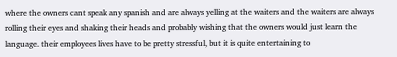where the owners cant speak any spanish and are always yelling at the waiters and the waiters are always rolling their eyes and shaking their heads and probably wishing that the owners would just learn the language. their employees lives have to be pretty stressful, but it is quite entertaining to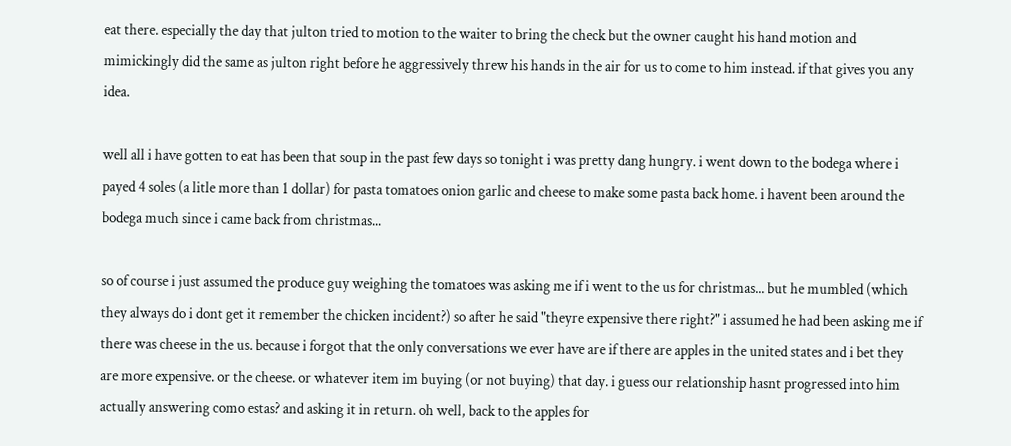eat there. especially the day that julton tried to motion to the waiter to bring the check but the owner caught his hand motion and mimickingly did the same as julton right before he aggressively threw his hands in the air for us to come to him instead. if that gives you any idea.

well all i have gotten to eat has been that soup in the past few days so tonight i was pretty dang hungry. i went down to the bodega where i payed 4 soles (a litle more than 1 dollar) for pasta tomatoes onion garlic and cheese to make some pasta back home. i havent been around the bodega much since i came back from christmas...

so of course i just assumed the produce guy weighing the tomatoes was asking me if i went to the us for christmas... but he mumbled (which they always do i dont get it remember the chicken incident?) so after he said "theyre expensive there right?" i assumed he had been asking me if there was cheese in the us. because i forgot that the only conversations we ever have are if there are apples in the united states and i bet they are more expensive. or the cheese. or whatever item im buying (or not buying) that day. i guess our relationship hasnt progressed into him actually answering como estas? and asking it in return. oh well, back to the apples for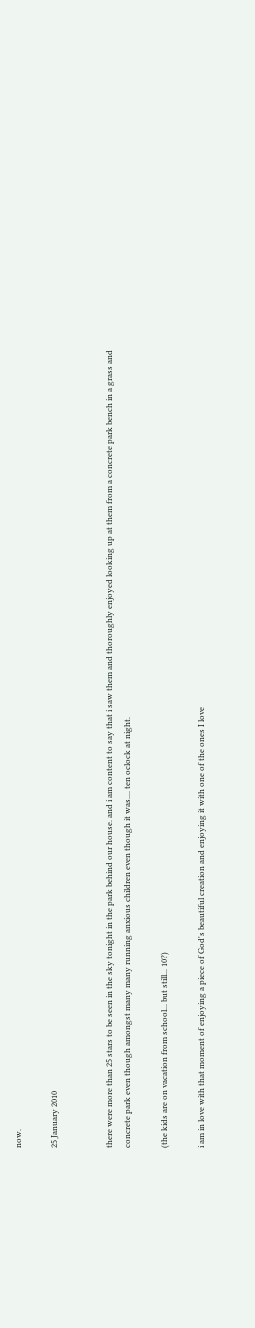now.

25 January 2010


there were more than 25 stars to be seen in the sky tonight in the park behind our house. and i am content to say that i saw them and thoroughly enjoyed looking up at them from a concrete park bench in a grass and concrete park even though amongst many many running anxious children even though it was.... ten oclock at night.

(the kids are on vacation from school... but still... 10?)

i am in love with that moment of enjoying a piece of God's beautiful creation and enjoying it with one of the ones I love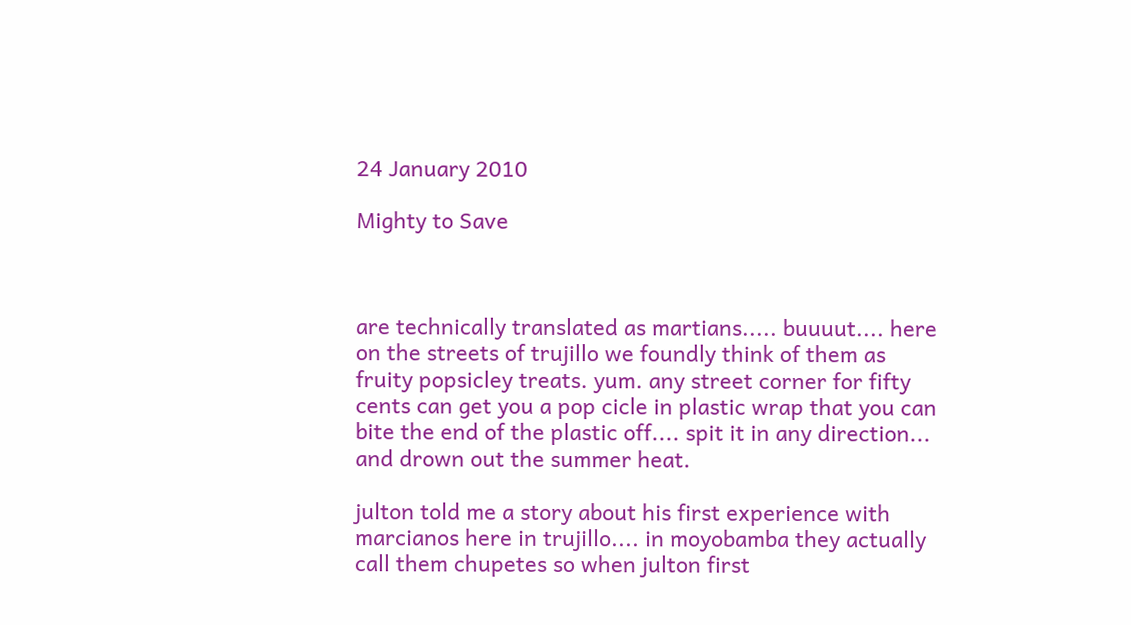24 January 2010

Mighty to Save



are technically translated as martians..... buuuut.... here on the streets of trujillo we foundly think of them as fruity popsicley treats. yum. any street corner for fifty cents can get you a pop cicle in plastic wrap that you can bite the end of the plastic off.... spit it in any direction... and drown out the summer heat.

julton told me a story about his first experience with marcianos here in trujillo.... in moyobamba they actually call them chupetes so when julton first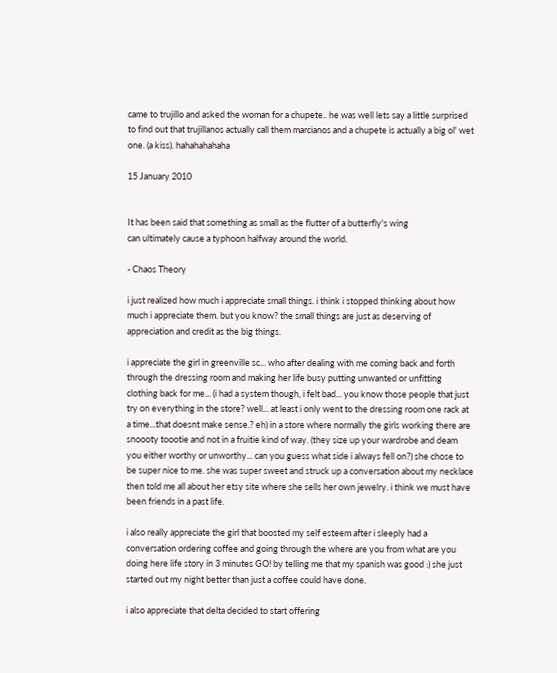came to trujillo and asked the woman for a chupete.. he was well lets say a little surprised to find out that trujillanos actually call them marcianos and a chupete is actually a big ol' wet one. (a kiss). hahahahahaha

15 January 2010


It has been said that something as small as the flutter of a butterfly's wing
can ultimately cause a typhoon halfway around the world.

- Chaos Theory

i just realized how much i appreciate small things. i think i stopped thinking about how much i appreciate them. but you know? the small things are just as deserving of appreciation and credit as the big things.

i appreciate the girl in greenville sc... who after dealing with me coming back and forth through the dressing room and making her life busy putting unwanted or unfitting clothing back for me... (i had a system though, i felt bad... you know those people that just try on everything in the store? well... at least i only went to the dressing room one rack at a time...that doesnt make sense.? eh) in a store where normally the girls working there are snoooty toootie and not in a fruitie kind of way. (they size up your wardrobe and deam you either worthy or unworthy... can you guess what side i always fell on?) she chose to be super nice to me. she was super sweet and struck up a conversation about my necklace then told me all about her etsy site where she sells her own jewelry. i think we must have been friends in a past life.

i also really appreciate the girl that boosted my self esteem after i sleeply had a conversation ordering coffee and going through the where are you from what are you doing here life story in 3 minutes GO! by telling me that my spanish was good :) she just started out my night better than just a coffee could have done.

i also appreciate that delta decided to start offering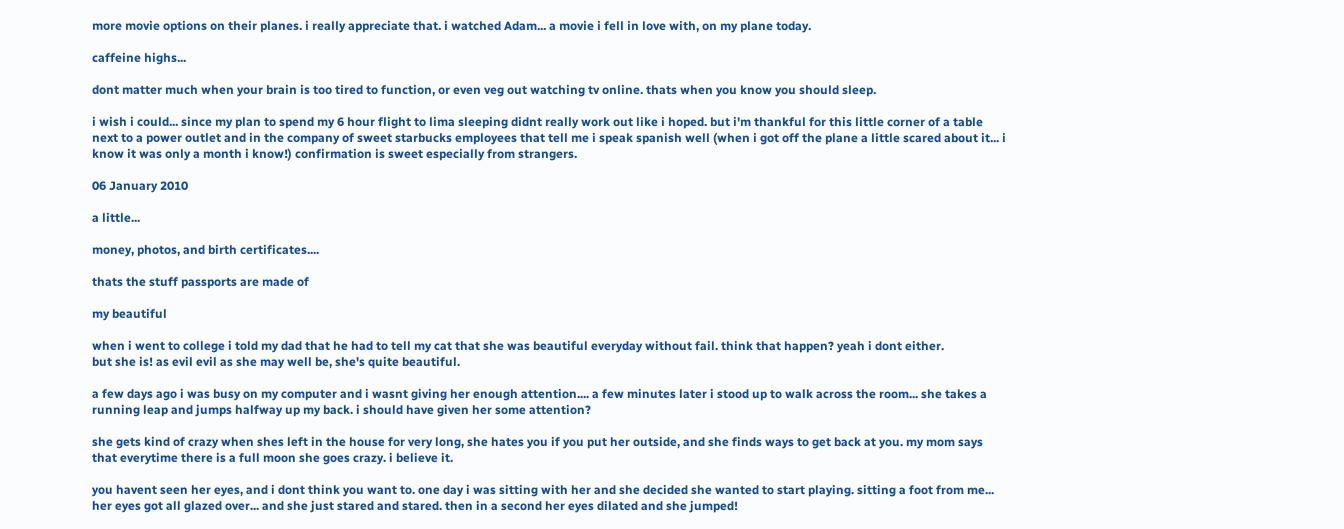more movie options on their planes. i really appreciate that. i watched Adam... a movie i fell in love with, on my plane today.

caffeine highs...

dont matter much when your brain is too tired to function, or even veg out watching tv online. thats when you know you should sleep.

i wish i could... since my plan to spend my 6 hour flight to lima sleeping didnt really work out like i hoped. but i'm thankful for this little corner of a table next to a power outlet and in the company of sweet starbucks employees that tell me i speak spanish well (when i got off the plane a little scared about it... i know it was only a month i know!) confirmation is sweet especially from strangers.

06 January 2010

a little...

money, photos, and birth certificates....

thats the stuff passports are made of

my beautiful

when i went to college i told my dad that he had to tell my cat that she was beautiful everyday without fail. think that happen? yeah i dont either.
but she is! as evil evil as she may well be, she's quite beautiful.

a few days ago i was busy on my computer and i wasnt giving her enough attention.... a few minutes later i stood up to walk across the room... she takes a running leap and jumps halfway up my back. i should have given her some attention?

she gets kind of crazy when shes left in the house for very long, she hates you if you put her outside, and she finds ways to get back at you. my mom says that everytime there is a full moon she goes crazy. i believe it.

you havent seen her eyes, and i dont think you want to. one day i was sitting with her and she decided she wanted to start playing. sitting a foot from me... her eyes got all glazed over... and she just stared and stared. then in a second her eyes dilated and she jumped!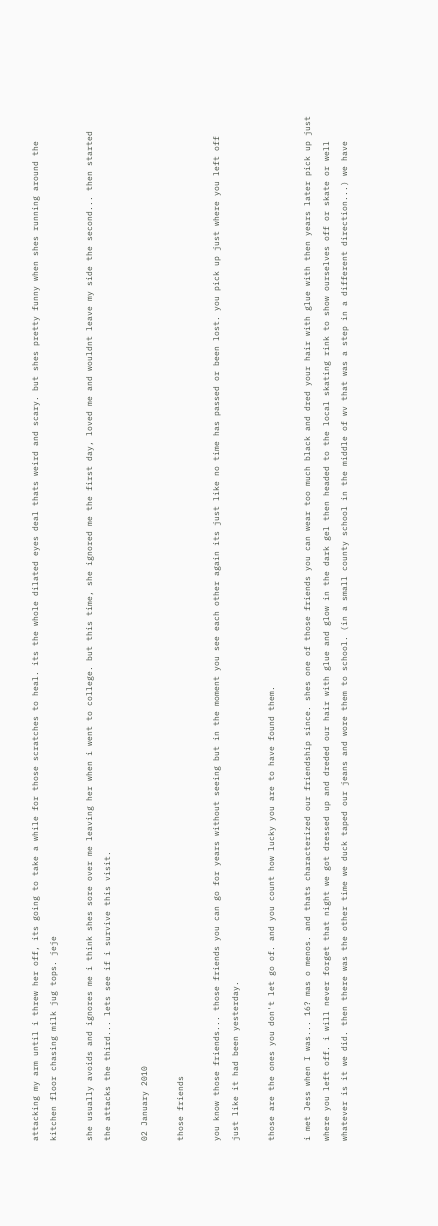attacking my arm until i threw her off, its going to take a while for those scratches to heal. its the whole dilated eyes deal thats weird and scary. but shes pretty funny when shes running around the kitchen floor chasing milk jug tops. jeje

she usually avoids and ignores me i think shes sore over me leaving her when i went to college. but this time, she ignored me the first day, loved me and wouldnt leave my side the second... then started the attacks the third... lets see if i survive this visit.

02 January 2010

those friends

you know those friends... those friends you can go for years without seeing but in the moment you see each other again its just like no time has passed or been lost. you pick up just where you left off just like it had been yesterday.

those are the ones you don't let go of. and you count how lucky you are to have found them.

i met Jess when I was... 16? mas o menos. and thats characterized our friendship since. shes one of those friends you can wear too much black and dred your hair with glue with then years later pick up just where you left off. i will never forget that night we got dressed up and dreded our hair with glue and glow in the dark gel then headed to the local skating rink to show ourselves off or skate or well whatever is it we did. then there was the other time we duck taped our jeans and wore them to school. (in a small county school in the middle of wv that was a step in a different direction...) we have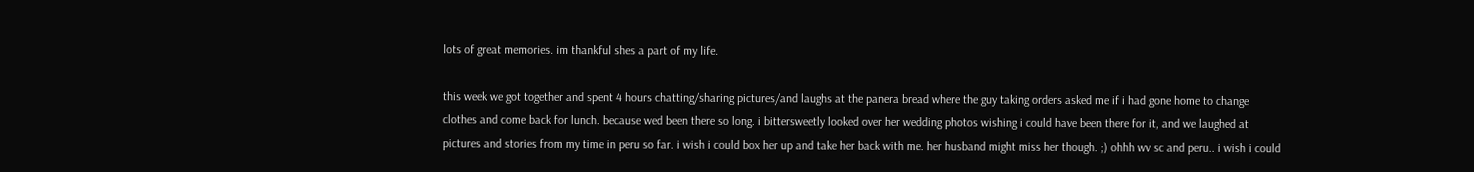lots of great memories. im thankful shes a part of my life.

this week we got together and spent 4 hours chatting/sharing pictures/and laughs at the panera bread where the guy taking orders asked me if i had gone home to change clothes and come back for lunch. because wed been there so long. i bittersweetly looked over her wedding photos wishing i could have been there for it, and we laughed at pictures and stories from my time in peru so far. i wish i could box her up and take her back with me. her husband might miss her though. ;) ohhh wv sc and peru.. i wish i could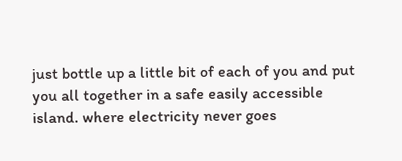just bottle up a little bit of each of you and put you all together in a safe easily accessible island. where electricity never goes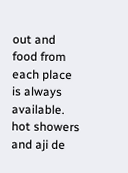out and food from each place is always available. hot showers and aji de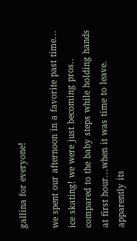gallina for everyone!

we spent our afternoon in a favorite past time... ice skating! we were just becoming pros.. compared to the baby steps while holding hands at first hour...when it was time to leave. apparently its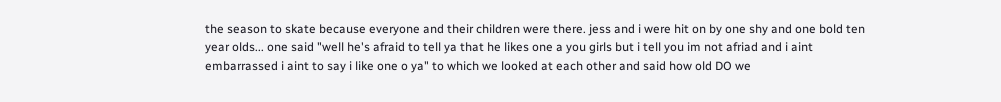the season to skate because everyone and their children were there. jess and i were hit on by one shy and one bold ten year olds... one said "well he's afraid to tell ya that he likes one a you girls but i tell you im not afriad and i aint embarrassed i aint to say i like one o ya" to which we looked at each other and said how old DO we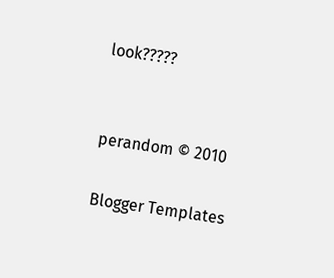look?????


perandom © 2010

Blogger Templates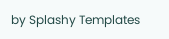by Splashy Templates